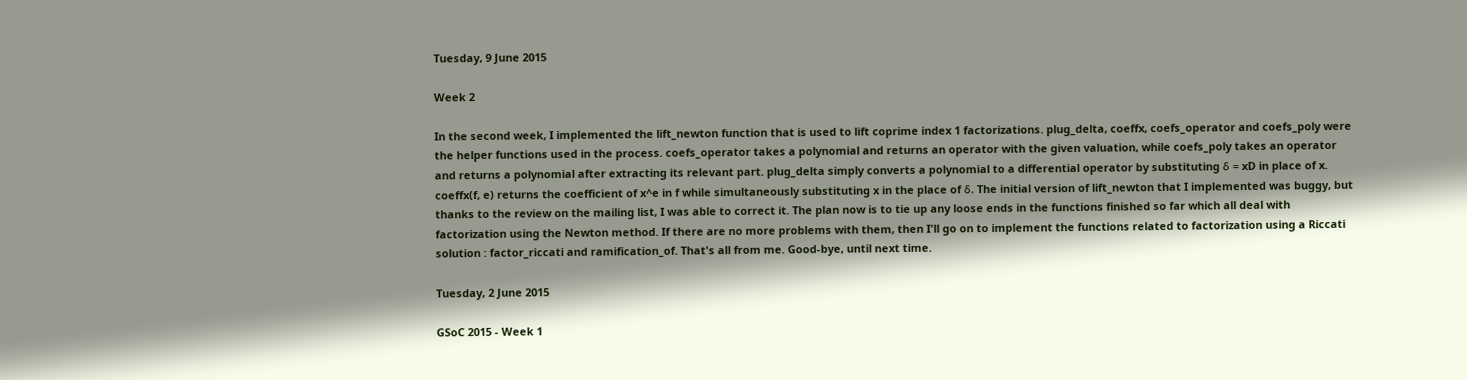Tuesday, 9 June 2015

Week 2

In the second week, I implemented the lift_newton function that is used to lift coprime index 1 factorizations. plug_delta, coeffx, coefs_operator and coefs_poly were the helper functions used in the process. coefs_operator takes a polynomial and returns an operator with the given valuation, while coefs_poly takes an operator and returns a polynomial after extracting its relevant part. plug_delta simply converts a polynomial to a differential operator by substituting δ = xD in place of x. coeffx(f, e) returns the coefficient of x^e in f while simultaneously substituting x in the place of δ. The initial version of lift_newton that I implemented was buggy, but thanks to the review on the mailing list, I was able to correct it. The plan now is to tie up any loose ends in the functions finished so far which all deal with factorization using the Newton method. If there are no more problems with them, then I'll go on to implement the functions related to factorization using a Riccati solution : factor_riccati and ramification_of. That's all from me. Good-bye, until next time.

Tuesday, 2 June 2015

GSoC 2015 - Week 1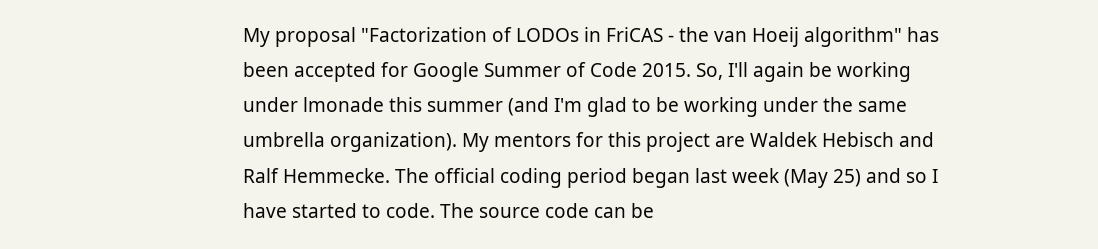My proposal "Factorization of LODOs in FriCAS - the van Hoeij algorithm" has been accepted for Google Summer of Code 2015. So, I'll again be working under lmonade this summer (and I'm glad to be working under the same umbrella organization). My mentors for this project are Waldek Hebisch and Ralf Hemmecke. The official coding period began last week (May 25) and so I have started to code. The source code can be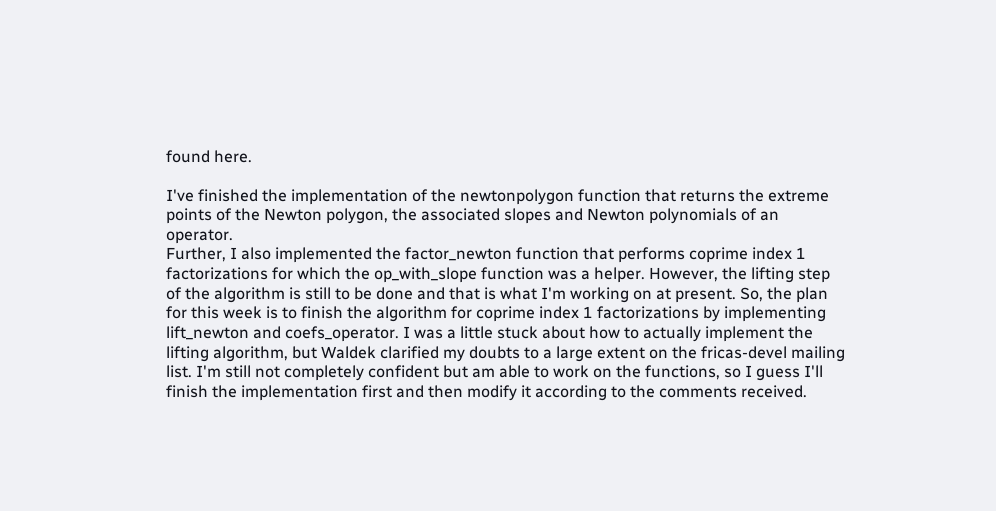found here.

I've finished the implementation of the newtonpolygon function that returns the extreme points of the Newton polygon, the associated slopes and Newton polynomials of an operator.
Further, I also implemented the factor_newton function that performs coprime index 1 factorizations for which the op_with_slope function was a helper. However, the lifting step of the algorithm is still to be done and that is what I'm working on at present. So, the plan for this week is to finish the algorithm for coprime index 1 factorizations by implementing lift_newton and coefs_operator. I was a little stuck about how to actually implement the lifting algorithm, but Waldek clarified my doubts to a large extent on the fricas-devel mailing list. I'm still not completely confident but am able to work on the functions, so I guess I'll finish the implementation first and then modify it according to the comments received.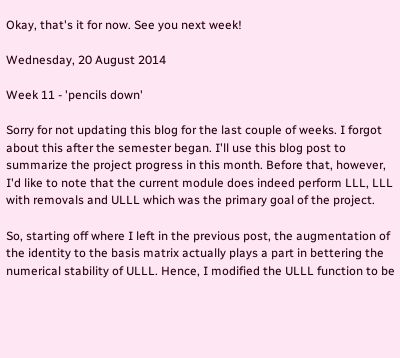Okay, that's it for now. See you next week!

Wednesday, 20 August 2014

Week 11 - 'pencils down'

Sorry for not updating this blog for the last couple of weeks. I forgot about this after the semester began. I'll use this blog post to summarize the project progress in this month. Before that, however, I'd like to note that the current module does indeed perform LLL, LLL with removals and ULLL which was the primary goal of the project.

So, starting off where I left in the previous post, the augmentation of the identity to the basis matrix actually plays a part in bettering the numerical stability of ULLL. Hence, I modified the ULLL function to be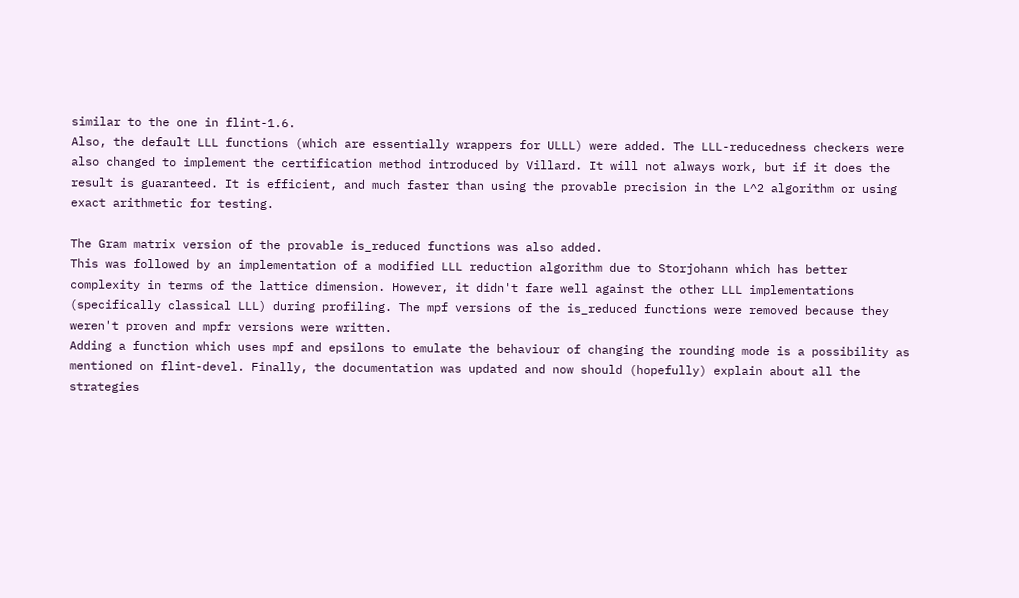similar to the one in flint-1.6.
Also, the default LLL functions (which are essentially wrappers for ULLL) were added. The LLL-reducedness checkers were also changed to implement the certification method introduced by Villard. It will not always work, but if it does the result is guaranteed. It is efficient, and much faster than using the provable precision in the L^2 algorithm or using exact arithmetic for testing.

The Gram matrix version of the provable is_reduced functions was also added.
This was followed by an implementation of a modified LLL reduction algorithm due to Storjohann which has better complexity in terms of the lattice dimension. However, it didn't fare well against the other LLL implementations (specifically classical LLL) during profiling. The mpf versions of the is_reduced functions were removed because they weren't proven and mpfr versions were written.
Adding a function which uses mpf and epsilons to emulate the behaviour of changing the rounding mode is a possibility as mentioned on flint-devel. Finally, the documentation was updated and now should (hopefully) explain about all the strategies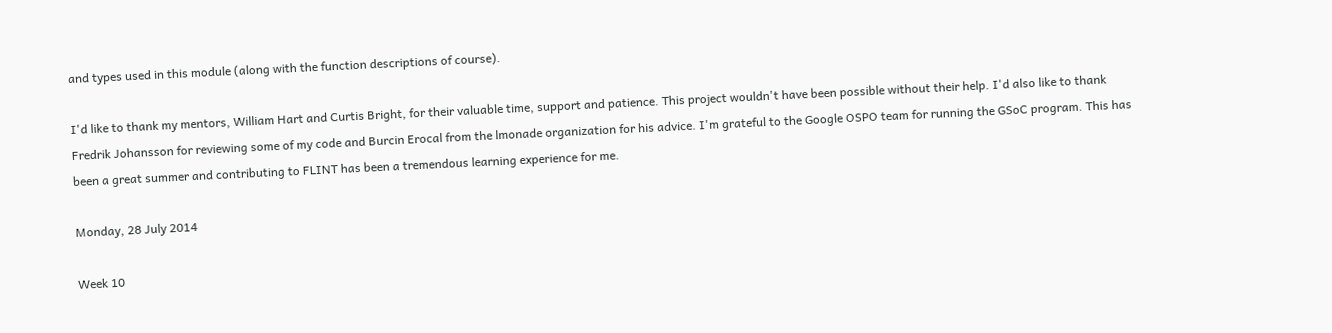and types used in this module (along with the function descriptions of course).

I'd like to thank my mentors, William Hart and Curtis Bright, for their valuable time, support and patience. This project wouldn't have been possible without their help. I'd also like to thank Fredrik Johansson for reviewing some of my code and Burcin Erocal from the lmonade organization for his advice. I'm grateful to the Google OSPO team for running the GSoC program. This has been a great summer and contributing to FLINT has been a tremendous learning experience for me.

Monday, 28 July 2014

Week 10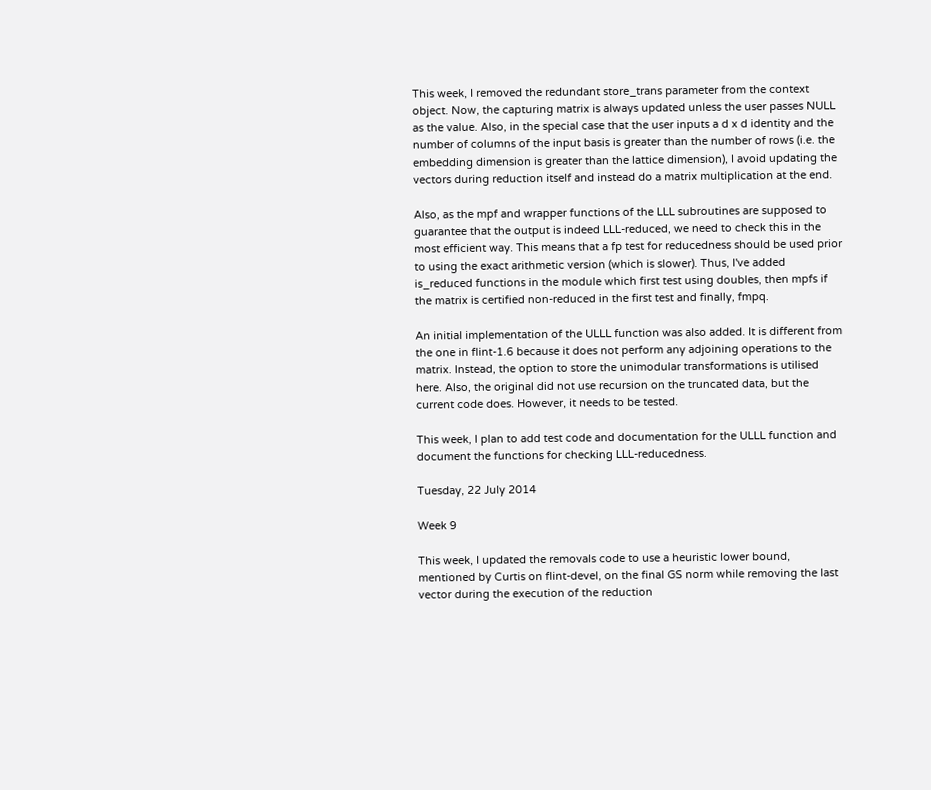This week, I removed the redundant store_trans parameter from the context object. Now, the capturing matrix is always updated unless the user passes NULL as the value. Also, in the special case that the user inputs a d x d identity and the number of columns of the input basis is greater than the number of rows (i.e. the embedding dimension is greater than the lattice dimension), I avoid updating the vectors during reduction itself and instead do a matrix multiplication at the end.

Also, as the mpf and wrapper functions of the LLL subroutines are supposed to guarantee that the output is indeed LLL-reduced, we need to check this in the most efficient way. This means that a fp test for reducedness should be used prior to using the exact arithmetic version (which is slower). Thus, I've added is_reduced functions in the module which first test using doubles, then mpfs if the matrix is certified non-reduced in the first test and finally, fmpq.

An initial implementation of the ULLL function was also added. It is different from the one in flint-1.6 because it does not perform any adjoining operations to the matrix. Instead, the option to store the unimodular transformations is utilised here. Also, the original did not use recursion on the truncated data, but the current code does. However, it needs to be tested.

This week, I plan to add test code and documentation for the ULLL function and document the functions for checking LLL-reducedness.

Tuesday, 22 July 2014

Week 9

This week, I updated the removals code to use a heuristic lower bound, mentioned by Curtis on flint-devel, on the final GS norm while removing the last vector during the execution of the reduction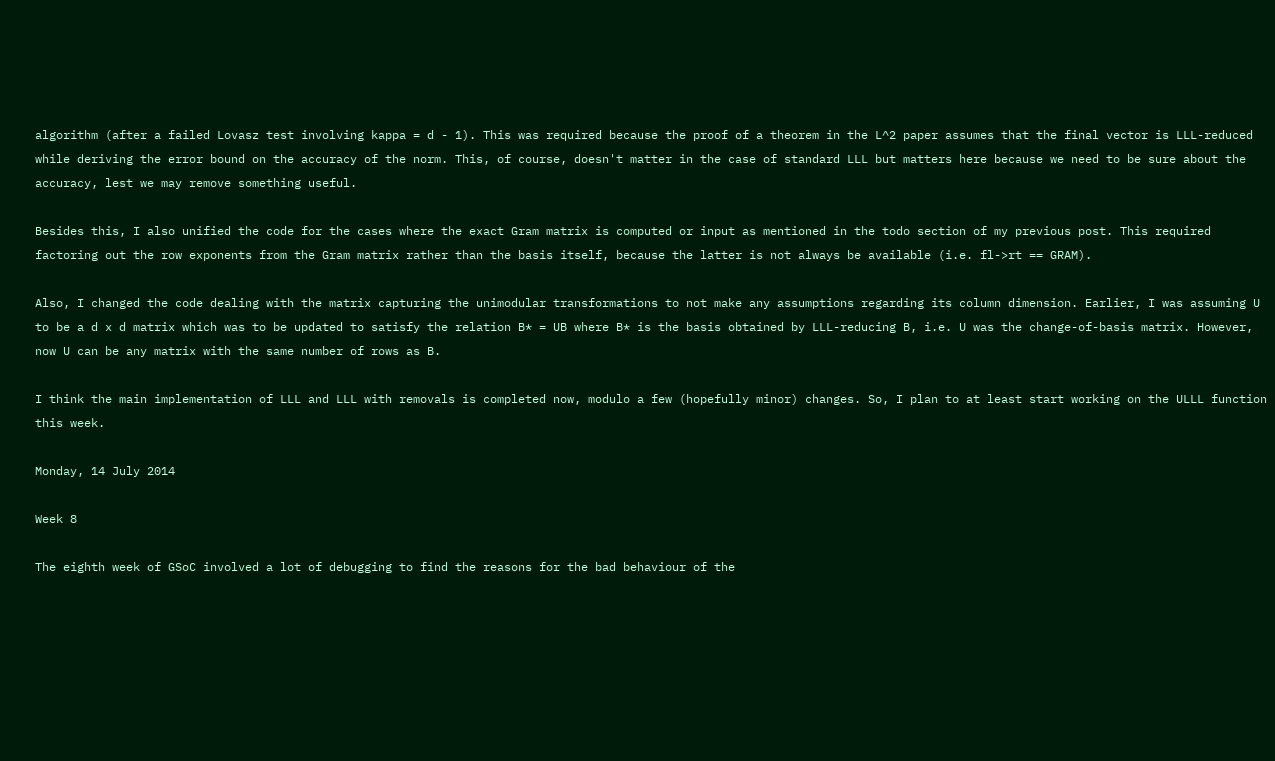algorithm (after a failed Lovasz test involving kappa = d - 1). This was required because the proof of a theorem in the L^2 paper assumes that the final vector is LLL-reduced while deriving the error bound on the accuracy of the norm. This, of course, doesn't matter in the case of standard LLL but matters here because we need to be sure about the accuracy, lest we may remove something useful.

Besides this, I also unified the code for the cases where the exact Gram matrix is computed or input as mentioned in the todo section of my previous post. This required factoring out the row exponents from the Gram matrix rather than the basis itself, because the latter is not always be available (i.e. fl->rt == GRAM).

Also, I changed the code dealing with the matrix capturing the unimodular transformations to not make any assumptions regarding its column dimension. Earlier, I was assuming U to be a d x d matrix which was to be updated to satisfy the relation B* = UB where B* is the basis obtained by LLL-reducing B, i.e. U was the change-of-basis matrix. However, now U can be any matrix with the same number of rows as B.

I think the main implementation of LLL and LLL with removals is completed now, modulo a few (hopefully minor) changes. So, I plan to at least start working on the ULLL function this week.

Monday, 14 July 2014

Week 8

The eighth week of GSoC involved a lot of debugging to find the reasons for the bad behaviour of the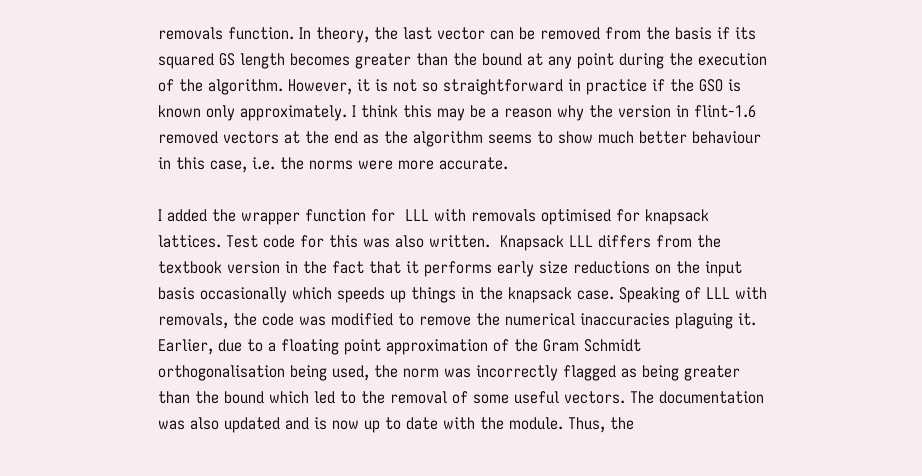removals function. In theory, the last vector can be removed from the basis if its squared GS length becomes greater than the bound at any point during the execution of the algorithm. However, it is not so straightforward in practice if the GSO is known only approximately. I think this may be a reason why the version in flint-1.6 removed vectors at the end as the algorithm seems to show much better behaviour in this case, i.e. the norms were more accurate.

I added the wrapper function for  LLL with removals optimised for knapsack lattices. Test code for this was also written.  Knapsack LLL differs from the textbook version in the fact that it performs early size reductions on the input basis occasionally which speeds up things in the knapsack case. Speaking of LLL with removals, the code was modified to remove the numerical inaccuracies plaguing it. Earlier, due to a floating point approximation of the Gram Schmidt orthogonalisation being used, the norm was incorrectly flagged as being greater than the bound which led to the removal of some useful vectors. The documentation was also updated and is now up to date with the module. Thus, the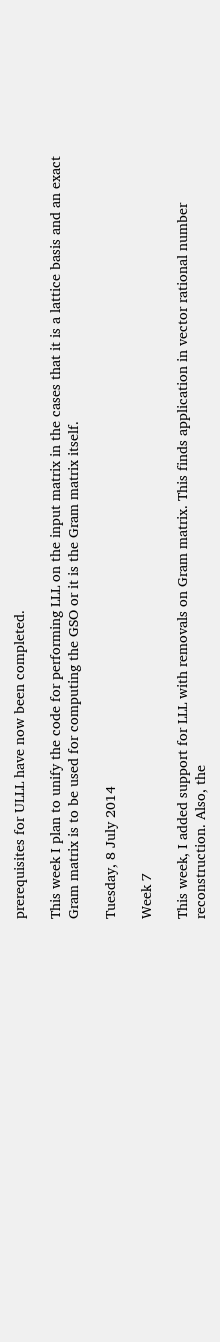prerequisites for ULLL have now been completed.

This week I plan to unify the code for performing LLL on the input matrix in the cases that it is a lattice basis and an exact Gram matrix is to be used for computing the GSO or it is the Gram matrix itself.

Tuesday, 8 July 2014

Week 7

This week, I added support for LLL with removals on Gram matrix. This finds application in vector rational number reconstruction. Also, the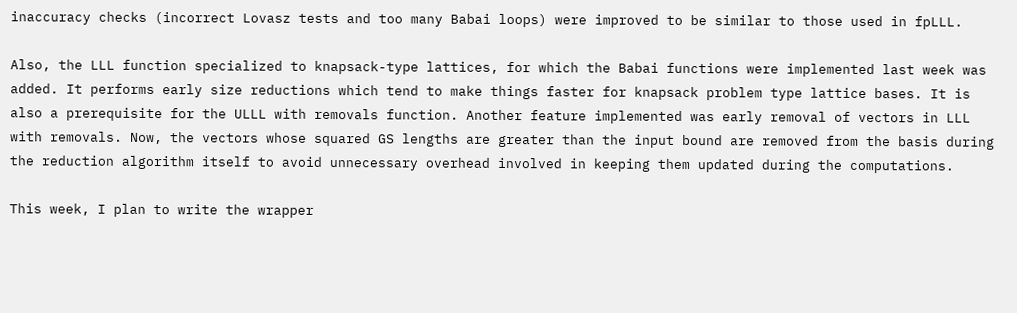inaccuracy checks (incorrect Lovasz tests and too many Babai loops) were improved to be similar to those used in fpLLL.

Also, the LLL function specialized to knapsack-type lattices, for which the Babai functions were implemented last week was added. It performs early size reductions which tend to make things faster for knapsack problem type lattice bases. It is also a prerequisite for the ULLL with removals function. Another feature implemented was early removal of vectors in LLL with removals. Now, the vectors whose squared GS lengths are greater than the input bound are removed from the basis during the reduction algorithm itself to avoid unnecessary overhead involved in keeping them updated during the computations.

This week, I plan to write the wrapper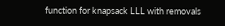function for knapsack LLL with removals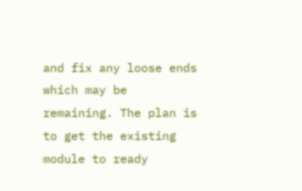and fix any loose ends which may be remaining. The plan is to get the existing module to ready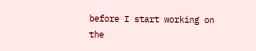before I start working on the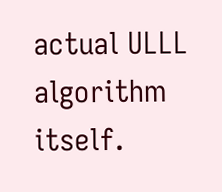actual ULLL algorithm itself.